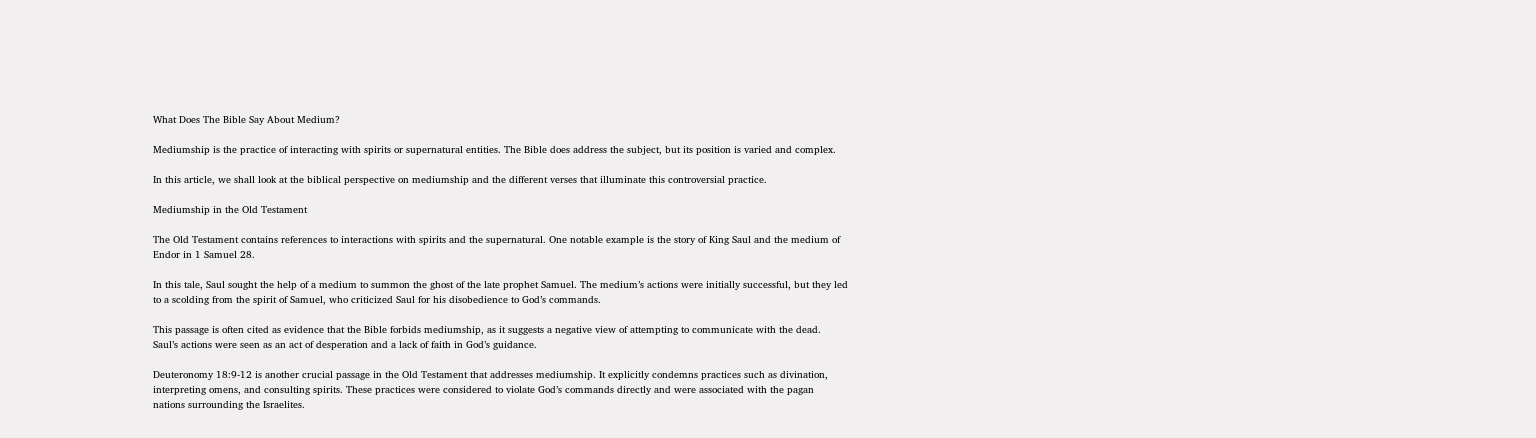What Does The Bible Say About Medium?

Mediumship is the practice of interacting with spirits or supernatural entities. The Bible does address the subject, but its position is varied and complex.

In this article, we shall look at the biblical perspective on mediumship and the different verses that illuminate this controversial practice.

Mediumship in the Old Testament

The Old Testament contains references to interactions with spirits and the supernatural. One notable example is the story of King Saul and the medium of Endor in 1 Samuel 28.

In this tale, Saul sought the help of a medium to summon the ghost of the late prophet Samuel. The medium’s actions were initially successful, but they led to a scolding from the spirit of Samuel, who criticized Saul for his disobedience to God’s commands.

This passage is often cited as evidence that the Bible forbids mediumship, as it suggests a negative view of attempting to communicate with the dead. Saul’s actions were seen as an act of desperation and a lack of faith in God’s guidance.

Deuteronomy 18:9-12 is another crucial passage in the Old Testament that addresses mediumship. It explicitly condemns practices such as divination, interpreting omens, and consulting spirits. These practices were considered to violate God’s commands directly and were associated with the pagan nations surrounding the Israelites.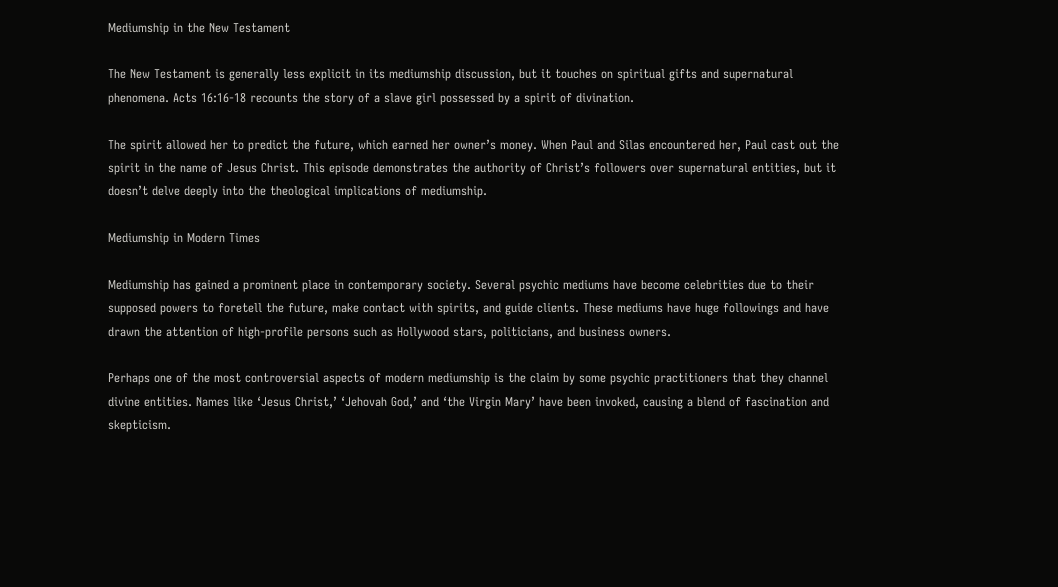Mediumship in the New Testament

The New Testament is generally less explicit in its mediumship discussion, but it touches on spiritual gifts and supernatural phenomena. Acts 16:16-18 recounts the story of a slave girl possessed by a spirit of divination.

The spirit allowed her to predict the future, which earned her owner’s money. When Paul and Silas encountered her, Paul cast out the spirit in the name of Jesus Christ. This episode demonstrates the authority of Christ’s followers over supernatural entities, but it doesn’t delve deeply into the theological implications of mediumship.

Mediumship in Modern Times

Mediumship has gained a prominent place in contemporary society. Several psychic mediums have become celebrities due to their supposed powers to foretell the future, make contact with spirits, and guide clients. These mediums have huge followings and have drawn the attention of high-profile persons such as Hollywood stars, politicians, and business owners.

Perhaps one of the most controversial aspects of modern mediumship is the claim by some psychic practitioners that they channel divine entities. Names like ‘Jesus Christ,’ ‘Jehovah God,’ and ‘the Virgin Mary’ have been invoked, causing a blend of fascination and skepticism.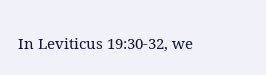In Leviticus 19:30-32, we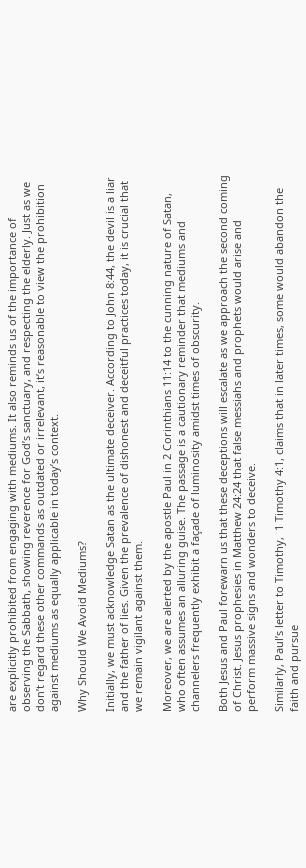are explicitly prohibited from engaging with mediums. It also reminds us of the importance of observing the Sabbath, showing reverence for God’s sanctuary, and respecting the elderly. Just as we don’t regard these other commands as outdated or irrelevant, it’s reasonable to view the prohibition against mediums as equally applicable in today’s context.

Why Should We Avoid Mediums?

Initially, we must acknowledge Satan as the ultimate deceiver. According to John 8:44, the devil is a liar and the father of lies. Given the prevalence of dishonest and deceitful practices today, it is crucial that we remain vigilant against them.

Moreover, we are alerted by the apostle Paul in 2 Corinthians 11:14 to the cunning nature of Satan, who often assumes an alluring guise. The passage is a cautionary reminder that mediums and channelers frequently exhibit a façade of luminosity amidst times of obscurity.

Both Jesus and Paul forewarn us that these deceptions will escalate as we approach the second coming of Christ. Jesus prophesies in Matthew 24:24 that false messiahs and prophets would arise and perform massive signs and wonders to deceive.

Similarly, Paul’s letter to Timothy,  1 Timothy 4:1, claims that in later times, some would abandon the faith and pursue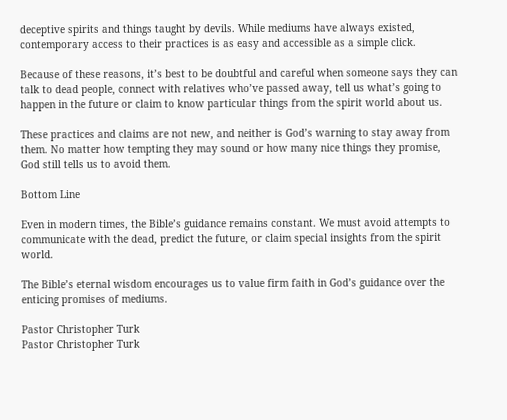deceptive spirits and things taught by devils. While mediums have always existed, contemporary access to their practices is as easy and accessible as a simple click.

Because of these reasons, it’s best to be doubtful and careful when someone says they can talk to dead people, connect with relatives who’ve passed away, tell us what’s going to happen in the future or claim to know particular things from the spirit world about us.

These practices and claims are not new, and neither is God’s warning to stay away from them. No matter how tempting they may sound or how many nice things they promise, God still tells us to avoid them.

Bottom Line

Even in modern times, the Bible’s guidance remains constant. We must avoid attempts to communicate with the dead, predict the future, or claim special insights from the spirit world.

The Bible’s eternal wisdom encourages us to value firm faith in God’s guidance over the enticing promises of mediums.

Pastor Christopher Turk
Pastor Christopher Turk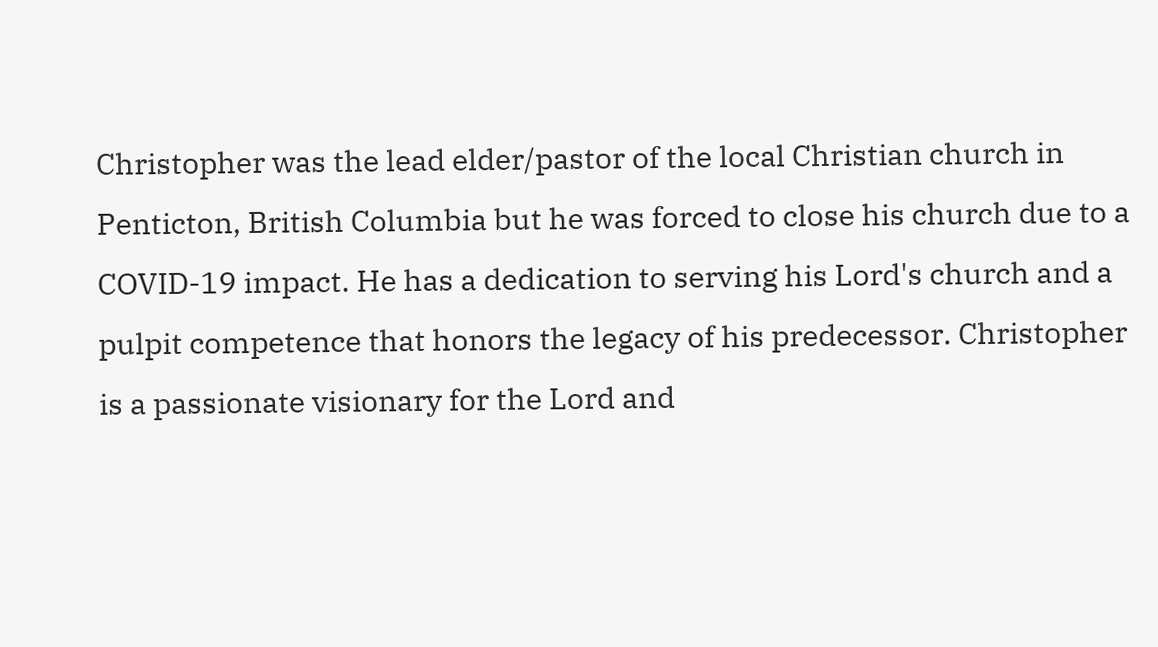Christopher was the lead elder/pastor of the local Christian church in Penticton, British Columbia but he was forced to close his church due to a COVID-19 impact. He has a dedication to serving his Lord's church and a pulpit competence that honors the legacy of his predecessor. Christopher is a passionate visionary for the Lord and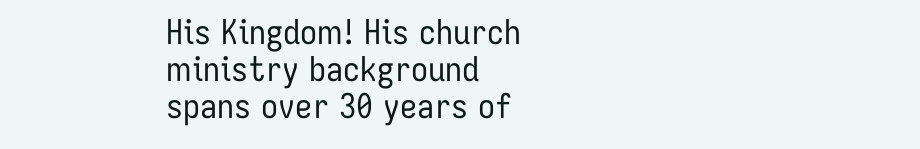His Kingdom! His church ministry background spans over 30 years of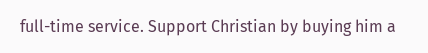full-time service. Support Christian by buying him a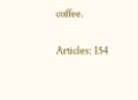coffee.

Articles: 154